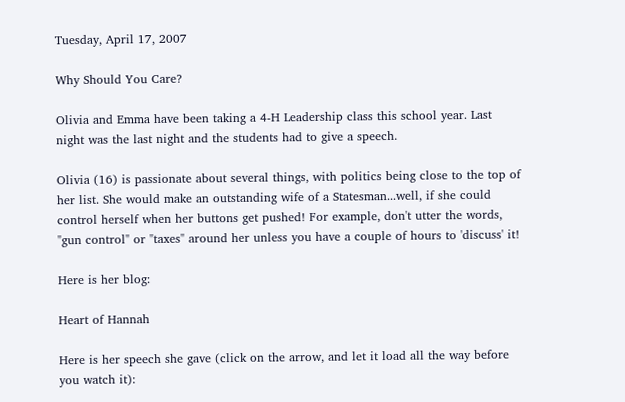Tuesday, April 17, 2007

Why Should You Care?

Olivia and Emma have been taking a 4-H Leadership class this school year. Last night was the last night and the students had to give a speech.

Olivia (16) is passionate about several things, with politics being close to the top of her list. She would make an outstanding wife of a Statesman...well, if she could control herself when her buttons get pushed! For example, don't utter the words, "gun control" or "taxes" around her unless you have a couple of hours to 'discuss' it!

Here is her blog:

Heart of Hannah

Here is her speech she gave (click on the arrow, and let it load all the way before you watch it):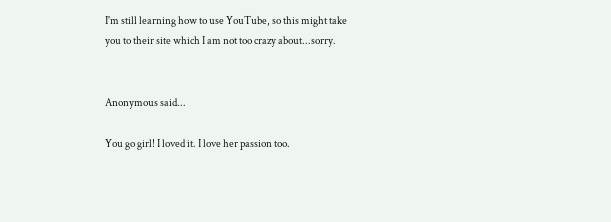I'm still learning how to use YouTube, so this might take you to their site which I am not too crazy about...sorry.


Anonymous said...

You go girl! I loved it. I love her passion too.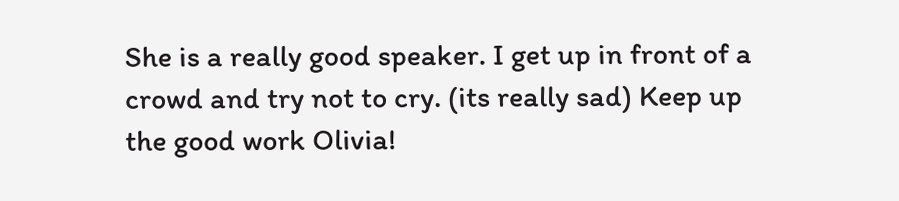She is a really good speaker. I get up in front of a crowd and try not to cry. (its really sad) Keep up the good work Olivia!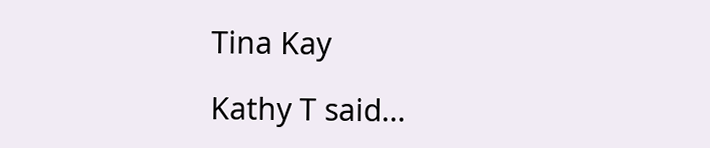Tina Kay

Kathy T said...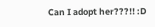Can I adopt her???!! :D